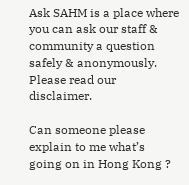Ask SAHM is a place where you can ask our staff & community a question safely & anonymously. Please read our disclaimer.

Can someone please explain to me what’s going on in Hong Kong ?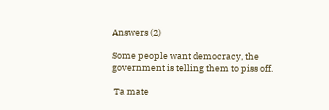Answers (2)

Some people want democracy, the government is telling them to piss off.

 Ta mate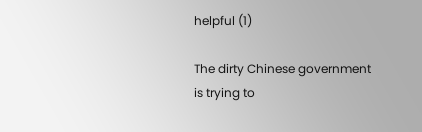helpful (1)

The dirty Chinese government is trying to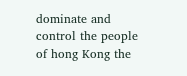dominate and control the people of hong Kong the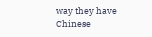way they have Chinese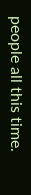people all this time.